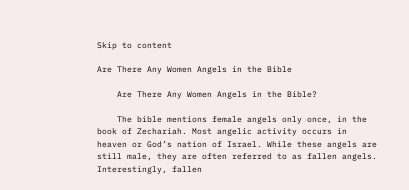Skip to content

Are There Any Women Angels in the Bible

    Are There Any Women Angels in the Bible?

    The bible mentions female angels only once, in the book of Zechariah. Most angelic activity occurs in heaven or God’s nation of Israel. While these angels are still male, they are often referred to as fallen angels. Interestingly, fallen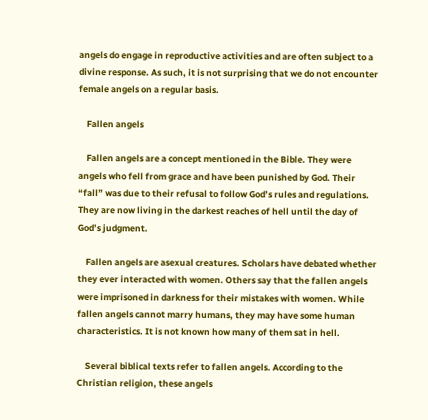angels do engage in reproductive activities and are often subject to a divine response. As such, it is not surprising that we do not encounter female angels on a regular basis.

    Fallen angels

    Fallen angels are a concept mentioned in the Bible. They were angels who fell from grace and have been punished by God. Their “fall” was due to their refusal to follow God’s rules and regulations. They are now living in the darkest reaches of hell until the day of God’s judgment.

    Fallen angels are asexual creatures. Scholars have debated whether they ever interacted with women. Others say that the fallen angels were imprisoned in darkness for their mistakes with women. While fallen angels cannot marry humans, they may have some human characteristics. It is not known how many of them sat in hell.

    Several biblical texts refer to fallen angels. According to the Christian religion, these angels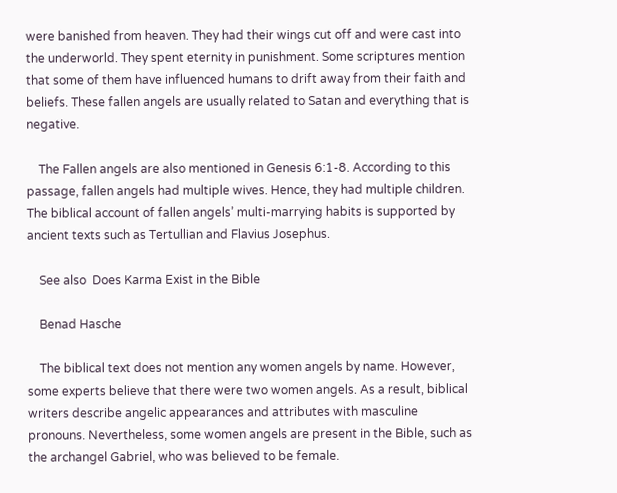were banished from heaven. They had their wings cut off and were cast into the underworld. They spent eternity in punishment. Some scriptures mention that some of them have influenced humans to drift away from their faith and beliefs. These fallen angels are usually related to Satan and everything that is negative.

    The Fallen angels are also mentioned in Genesis 6:1-8. According to this passage, fallen angels had multiple wives. Hence, they had multiple children. The biblical account of fallen angels’ multi-marrying habits is supported by ancient texts such as Tertullian and Flavius Josephus.

    See also  Does Karma Exist in the Bible

    Benad Hasche

    The biblical text does not mention any women angels by name. However, some experts believe that there were two women angels. As a result, biblical writers describe angelic appearances and attributes with masculine pronouns. Nevertheless, some women angels are present in the Bible, such as the archangel Gabriel, who was believed to be female.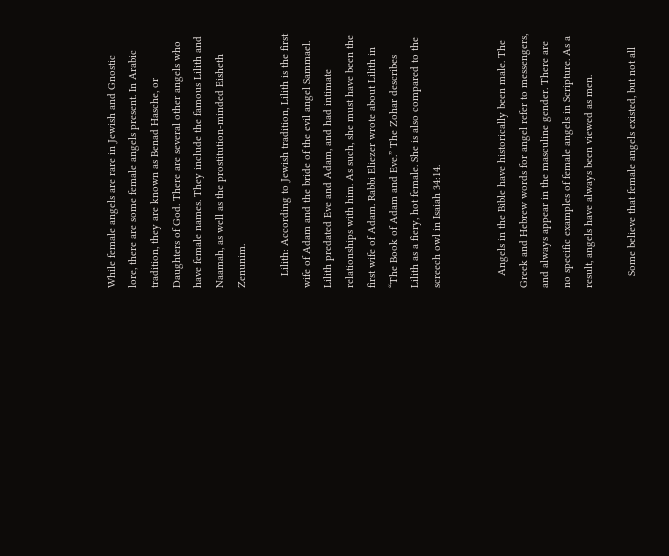While female angels are rare in Jewish and Gnostic lore, there are some female angels present. In Arabic tradition, they are known as Benad Hasche, or Daughters of God. There are several other angels who have female names. They include the famous Lilith and Naamah, as well as the prostitution-minded Eisheth Zenunim.

    Lilith: According to Jewish tradition, Lilith is the first wife of Adam and the bride of the evil angel Sammael. Lilith predated Eve and Adam, and had intimate relationships with him. As such, she must have been the first wife of Adam. Rabbi Eliezer wrote about Lilith in “The Book of Adam and Eve.” The Zohar describes Lilith as a fiery, hot female. She is also compared to the screech owl in Isaiah 34:14.


    Angels in the Bible have historically been male. The Greek and Hebrew words for angel refer to messengers, and always appear in the masculine gender. There are no specific examples of female angels in Scripture. As a result, angels have always been viewed as men.

    Some believe that female angels existed, but not all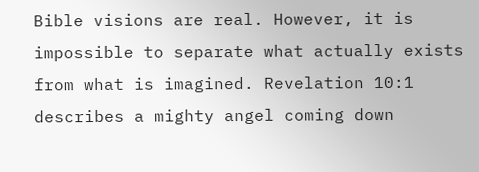Bible visions are real. However, it is impossible to separate what actually exists from what is imagined. Revelation 10:1 describes a mighty angel coming down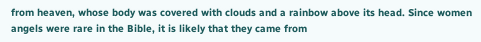from heaven, whose body was covered with clouds and a rainbow above its head. Since women angels were rare in the Bible, it is likely that they came from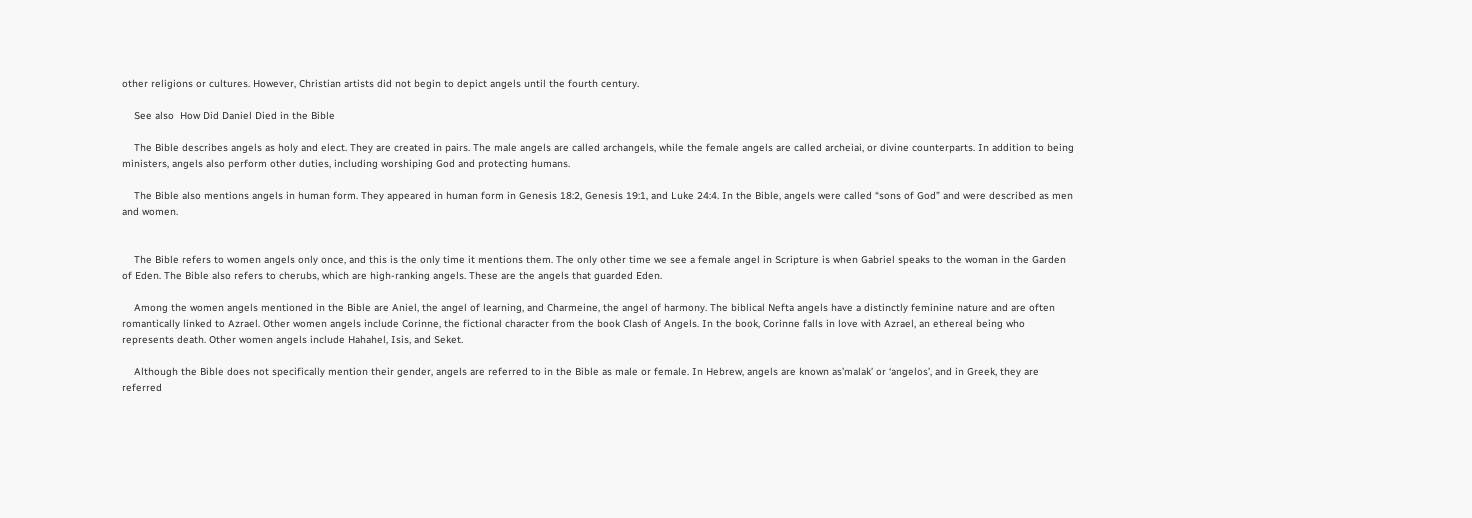other religions or cultures. However, Christian artists did not begin to depict angels until the fourth century.

    See also  How Did Daniel Died in the Bible

    The Bible describes angels as holy and elect. They are created in pairs. The male angels are called archangels, while the female angels are called archeiai, or divine counterparts. In addition to being ministers, angels also perform other duties, including worshiping God and protecting humans.

    The Bible also mentions angels in human form. They appeared in human form in Genesis 18:2, Genesis 19:1, and Luke 24:4. In the Bible, angels were called “sons of God” and were described as men and women.


    The Bible refers to women angels only once, and this is the only time it mentions them. The only other time we see a female angel in Scripture is when Gabriel speaks to the woman in the Garden of Eden. The Bible also refers to cherubs, which are high-ranking angels. These are the angels that guarded Eden.

    Among the women angels mentioned in the Bible are Aniel, the angel of learning, and Charmeine, the angel of harmony. The biblical Nefta angels have a distinctly feminine nature and are often romantically linked to Azrael. Other women angels include Corinne, the fictional character from the book Clash of Angels. In the book, Corinne falls in love with Azrael, an ethereal being who represents death. Other women angels include Hahahel, Isis, and Seket.

    Although the Bible does not specifically mention their gender, angels are referred to in the Bible as male or female. In Hebrew, angels are known as’malak’ or ‘angelos’, and in Greek, they are referred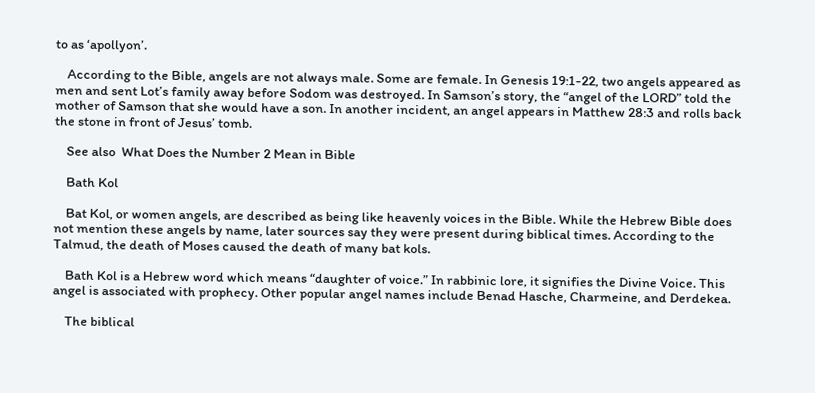to as ‘apollyon’.

    According to the Bible, angels are not always male. Some are female. In Genesis 19:1-22, two angels appeared as men and sent Lot’s family away before Sodom was destroyed. In Samson’s story, the “angel of the LORD” told the mother of Samson that she would have a son. In another incident, an angel appears in Matthew 28:3 and rolls back the stone in front of Jesus’ tomb.

    See also  What Does the Number 2 Mean in Bible

    Bath Kol

    Bat Kol, or women angels, are described as being like heavenly voices in the Bible. While the Hebrew Bible does not mention these angels by name, later sources say they were present during biblical times. According to the Talmud, the death of Moses caused the death of many bat kols.

    Bath Kol is a Hebrew word which means “daughter of voice.” In rabbinic lore, it signifies the Divine Voice. This angel is associated with prophecy. Other popular angel names include Benad Hasche, Charmeine, and Derdekea.

    The biblical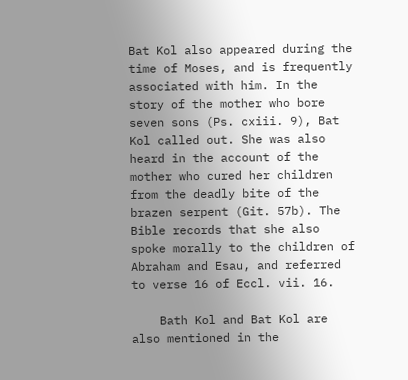Bat Kol also appeared during the time of Moses, and is frequently associated with him. In the story of the mother who bore seven sons (Ps. cxiii. 9), Bat Kol called out. She was also heard in the account of the mother who cured her children from the deadly bite of the brazen serpent (Git. 57b). The Bible records that she also spoke morally to the children of Abraham and Esau, and referred to verse 16 of Eccl. vii. 16.

    Bath Kol and Bat Kol are also mentioned in the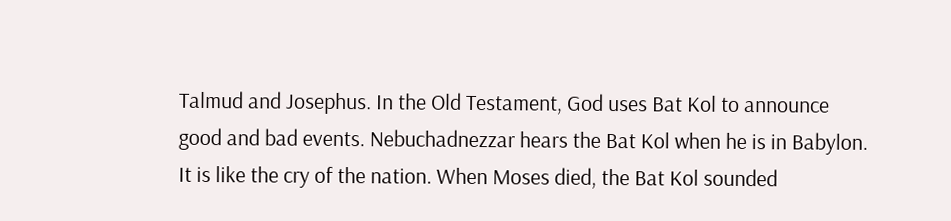Talmud and Josephus. In the Old Testament, God uses Bat Kol to announce good and bad events. Nebuchadnezzar hears the Bat Kol when he is in Babylon. It is like the cry of the nation. When Moses died, the Bat Kol sounded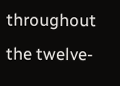throughout the twelve-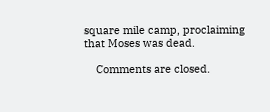square mile camp, proclaiming that Moses was dead.

    Comments are closed.